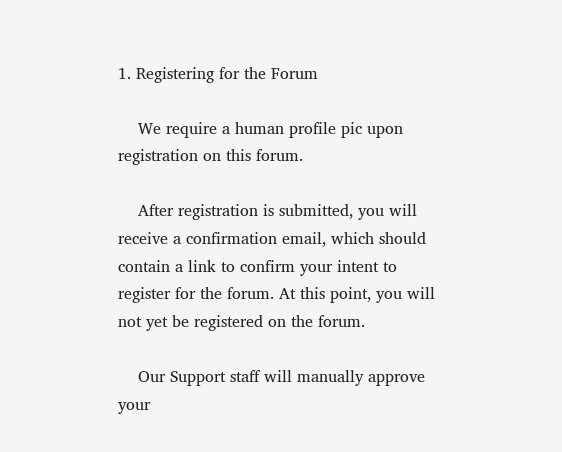1. Registering for the Forum

    We require a human profile pic upon registration on this forum.

    After registration is submitted, you will receive a confirmation email, which should contain a link to confirm your intent to register for the forum. At this point, you will not yet be registered on the forum.

    Our Support staff will manually approve your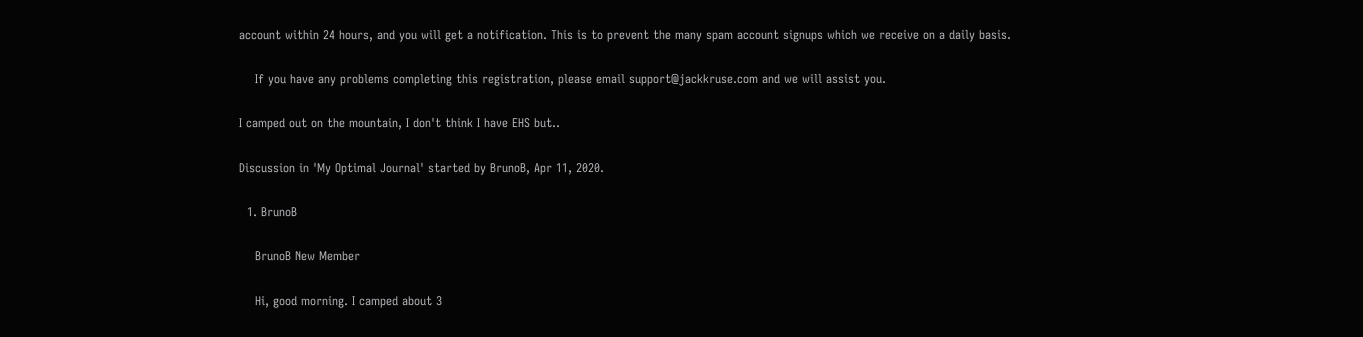account within 24 hours, and you will get a notification. This is to prevent the many spam account signups which we receive on a daily basis.

    If you have any problems completing this registration, please email support@jackkruse.com and we will assist you.

I camped out on the mountain, I don't think I have EHS but..

Discussion in 'My Optimal Journal' started by BrunoB, Apr 11, 2020.

  1. BrunoB

    BrunoB New Member

    Hi, good morning. I camped about 3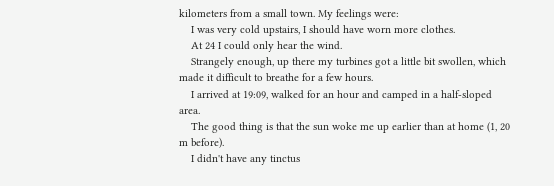kilometers from a small town. My feelings were:
    I was very cold upstairs, I should have worn more clothes.
    At 24 I could only hear the wind.
    Strangely enough, up there my turbines got a little bit swollen, which made it difficult to breathe for a few hours.
    I arrived at 19:09, walked for an hour and camped in a half-sloped area.
    The good thing is that the sun woke me up earlier than at home (1, 20 m before).
    I didn't have any tinctus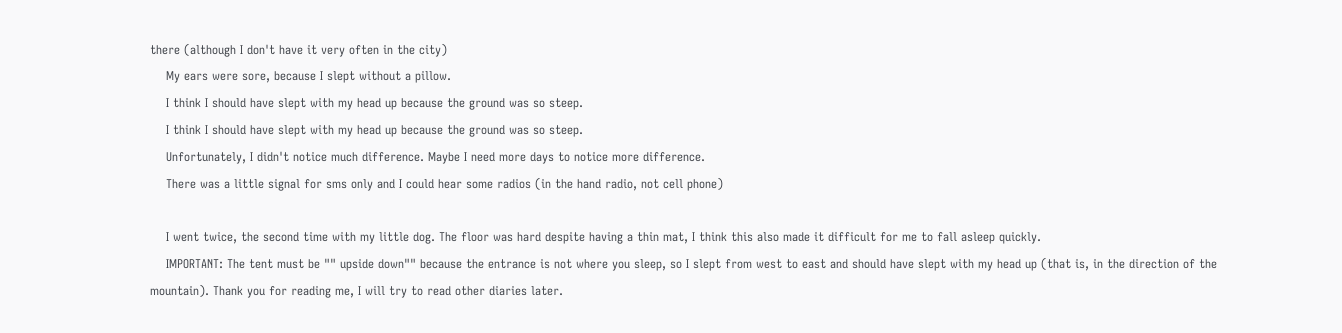there (although I don't have it very often in the city)
    My ears were sore, because I slept without a pillow.
    I think I should have slept with my head up because the ground was so steep.
    I think I should have slept with my head up because the ground was so steep.
    Unfortunately, I didn't notice much difference. Maybe I need more days to notice more difference.
    There was a little signal for sms only and I could hear some radios (in the hand radio, not cell phone)

    I went twice, the second time with my little dog. The floor was hard despite having a thin mat, I think this also made it difficult for me to fall asleep quickly.
    IMPORTANT: The tent must be "" upside down"" because the entrance is not where you sleep, so I slept from west to east and should have slept with my head up (that is, in the direction of the mountain). Thank you for reading me, I will try to read other diaries later.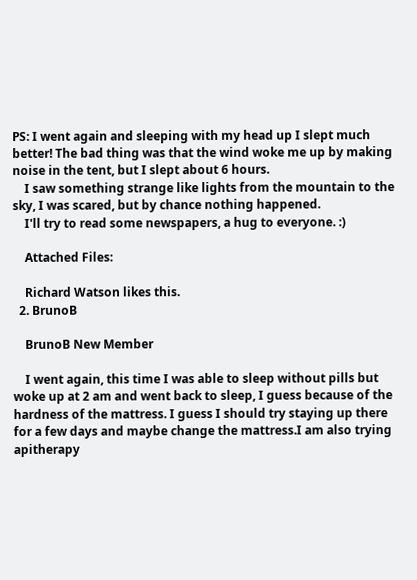PS: I went again and sleeping with my head up I slept much better! The bad thing was that the wind woke me up by making noise in the tent, but I slept about 6 hours.
    I saw something strange like lights from the mountain to the sky, I was scared, but by chance nothing happened.
    I'll try to read some newspapers, a hug to everyone. :)

    Attached Files:

    Richard Watson likes this.
  2. BrunoB

    BrunoB New Member

    I went again, this time I was able to sleep without pills but woke up at 2 am and went back to sleep, I guess because of the hardness of the mattress. I guess I should try staying up there for a few days and maybe change the mattress.I am also trying apitherapy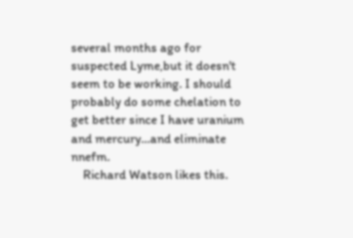several months ago for suspected Lyme,but it doesn't seem to be working. I should probably do some chelation to get better since I have uranium and mercury...and eliminate nnefm.
    Richard Watson likes this.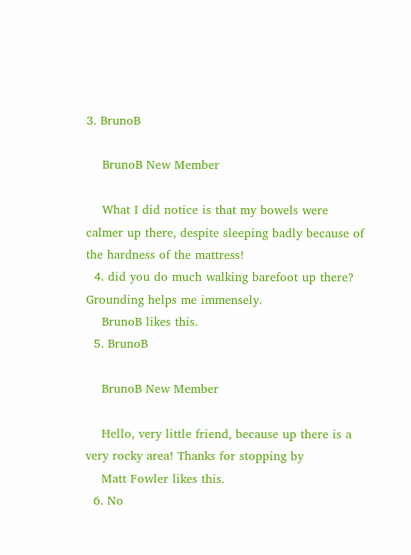3. BrunoB

    BrunoB New Member

    What I did notice is that my bowels were calmer up there, despite sleeping badly because of the hardness of the mattress!
  4. did you do much walking barefoot up there? Grounding helps me immensely.
    BrunoB likes this.
  5. BrunoB

    BrunoB New Member

    Hello, very little friend, because up there is a very rocky area! Thanks for stopping by
    Matt Fowler likes this.
  6. No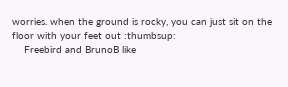worries. when the ground is rocky, you can just sit on the floor with your feet out :thumbsup:
    Freebird and BrunoB like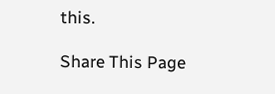this.

Share This Page